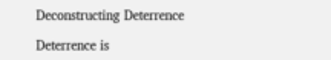Deconstructing Deterrence

Deterrence is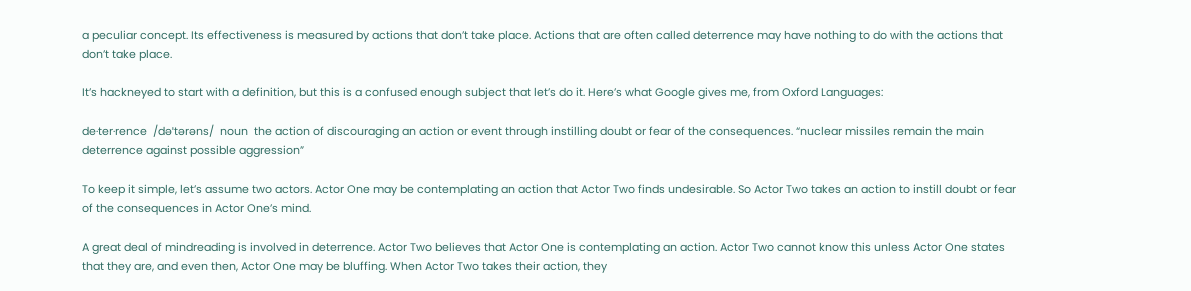a peculiar concept. Its effectiveness is measured by actions that don’t take place. Actions that are often called deterrence may have nothing to do with the actions that don’t take place.

It’s hackneyed to start with a definition, but this is a confused enough subject that let’s do it. Here’s what Google gives me, from Oxford Languages:

de·ter·rence  /dəˈtərəns/  noun  the action of discouraging an action or event through instilling doubt or fear of the consequences. “nuclear missiles remain the main deterrence against possible aggression”

To keep it simple, let’s assume two actors. Actor One may be contemplating an action that Actor Two finds undesirable. So Actor Two takes an action to instill doubt or fear of the consequences in Actor One’s mind.

A great deal of mindreading is involved in deterrence. Actor Two believes that Actor One is contemplating an action. Actor Two cannot know this unless Actor One states that they are, and even then, Actor One may be bluffing. When Actor Two takes their action, they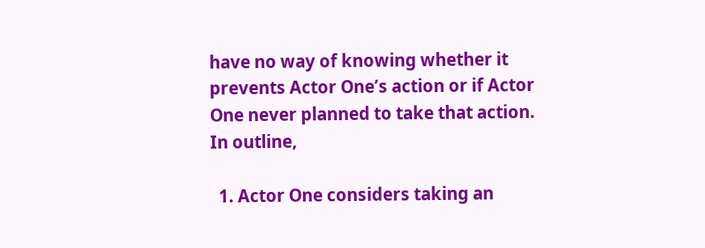have no way of knowing whether it prevents Actor One’s action or if Actor One never planned to take that action. In outline,

  1. Actor One considers taking an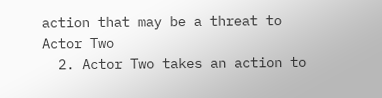action that may be a threat to Actor Two
  2. Actor Two takes an action to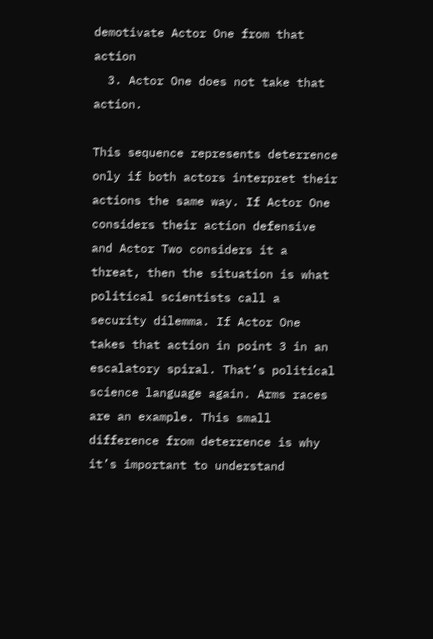demotivate Actor One from that action
  3. Actor One does not take that action.

This sequence represents deterrence only if both actors interpret their actions the same way. If Actor One considers their action defensive and Actor Two considers it a threat, then the situation is what political scientists call a security dilemma. If Actor One takes that action in point 3 in an escalatory spiral. That’s political science language again. Arms races are an example. This small difference from deterrence is why it’s important to understand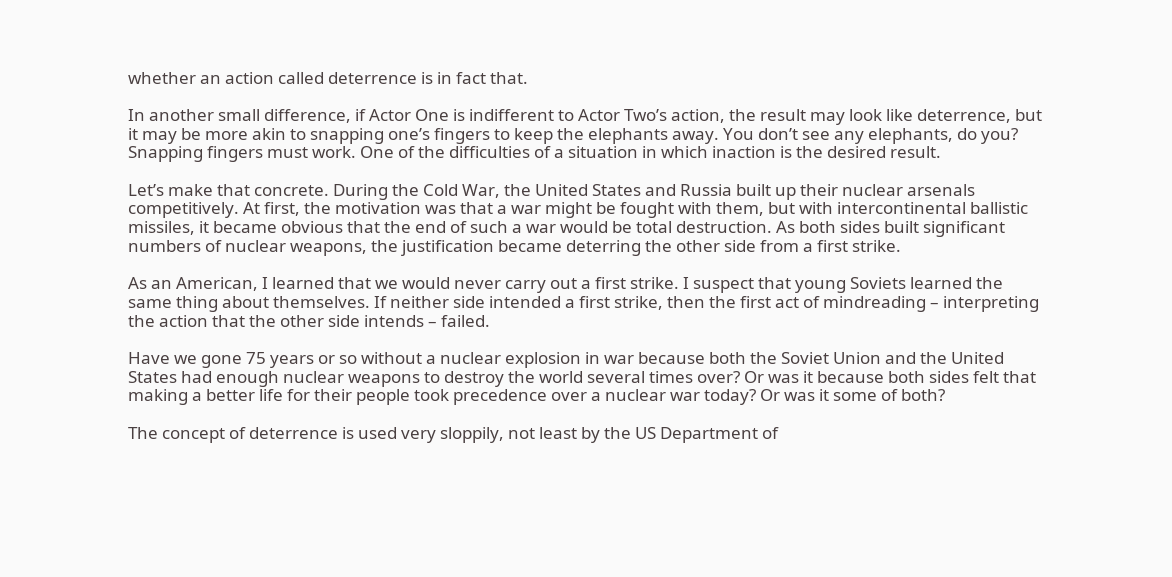whether an action called deterrence is in fact that.

In another small difference, if Actor One is indifferent to Actor Two’s action, the result may look like deterrence, but it may be more akin to snapping one’s fingers to keep the elephants away. You don’t see any elephants, do you? Snapping fingers must work. One of the difficulties of a situation in which inaction is the desired result.

Let’s make that concrete. During the Cold War, the United States and Russia built up their nuclear arsenals competitively. At first, the motivation was that a war might be fought with them, but with intercontinental ballistic missiles, it became obvious that the end of such a war would be total destruction. As both sides built significant numbers of nuclear weapons, the justification became deterring the other side from a first strike.

As an American, I learned that we would never carry out a first strike. I suspect that young Soviets learned the same thing about themselves. If neither side intended a first strike, then the first act of mindreading – interpreting the action that the other side intends – failed.

Have we gone 75 years or so without a nuclear explosion in war because both the Soviet Union and the United States had enough nuclear weapons to destroy the world several times over? Or was it because both sides felt that making a better life for their people took precedence over a nuclear war today? Or was it some of both?

The concept of deterrence is used very sloppily, not least by the US Department of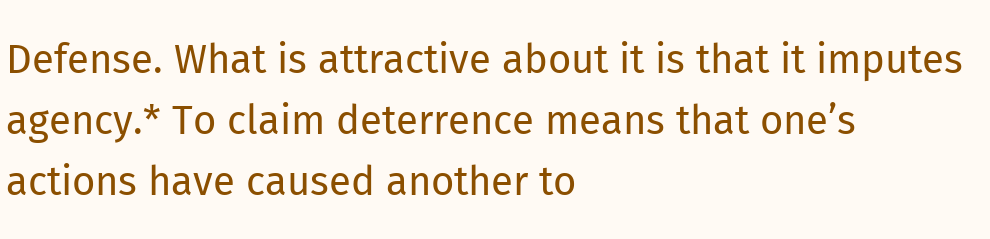Defense. What is attractive about it is that it imputes agency.* To claim deterrence means that one’s actions have caused another to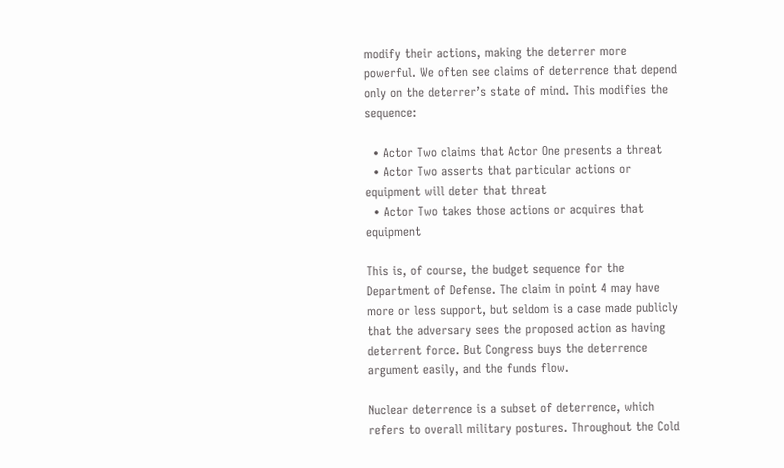modify their actions, making the deterrer more powerful. We often see claims of deterrence that depend only on the deterrer’s state of mind. This modifies the sequence:

  • Actor Two claims that Actor One presents a threat
  • Actor Two asserts that particular actions or equipment will deter that threat
  • Actor Two takes those actions or acquires that equipment

This is, of course, the budget sequence for the Department of Defense. The claim in point 4 may have more or less support, but seldom is a case made publicly that the adversary sees the proposed action as having deterrent force. But Congress buys the deterrence argument easily, and the funds flow.

Nuclear deterrence is a subset of deterrence, which refers to overall military postures. Throughout the Cold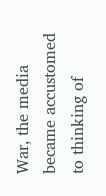War, the media became accustomed to thinking of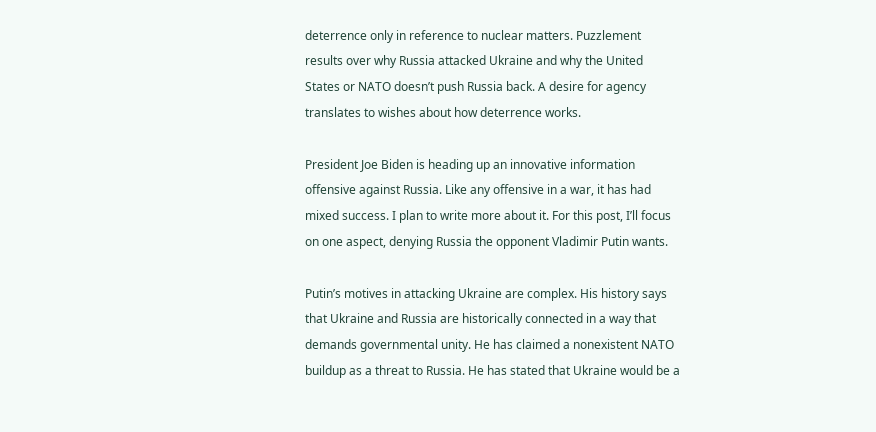deterrence only in reference to nuclear matters. Puzzlement results over why Russia attacked Ukraine and why the United States or NATO doesn’t push Russia back. A desire for agency translates to wishes about how deterrence works.

President Joe Biden is heading up an innovative information offensive against Russia. Like any offensive in a war, it has had mixed success. I plan to write more about it. For this post, I’ll focus on one aspect, denying Russia the opponent Vladimir Putin wants.

Putin’s motives in attacking Ukraine are complex. His history says that Ukraine and Russia are historically connected in a way that demands governmental unity. He has claimed a nonexistent NATO buildup as a threat to Russia. He has stated that Ukraine would be a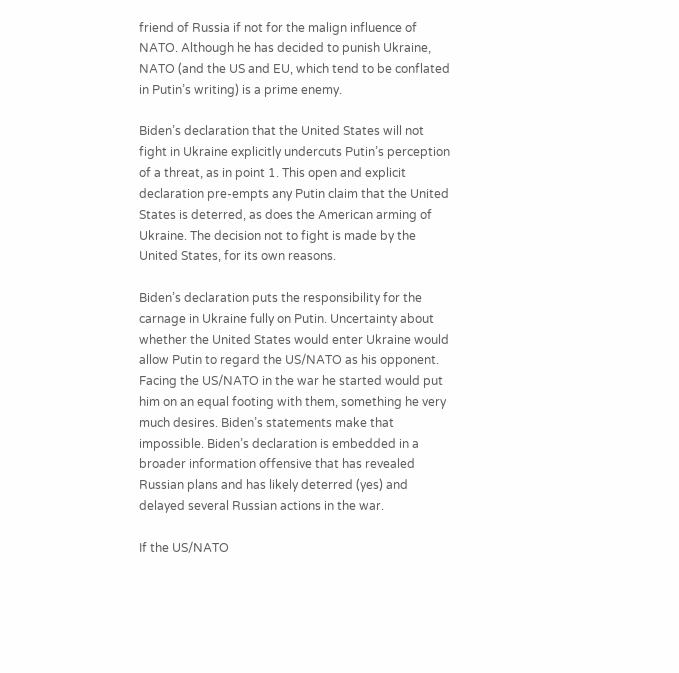friend of Russia if not for the malign influence of NATO. Although he has decided to punish Ukraine, NATO (and the US and EU, which tend to be conflated in Putin’s writing) is a prime enemy.

Biden’s declaration that the United States will not fight in Ukraine explicitly undercuts Putin’s perception of a threat, as in point 1. This open and explicit declaration pre-empts any Putin claim that the United States is deterred, as does the American arming of Ukraine. The decision not to fight is made by the United States, for its own reasons.

Biden’s declaration puts the responsibility for the carnage in Ukraine fully on Putin. Uncertainty about whether the United States would enter Ukraine would allow Putin to regard the US/NATO as his opponent. Facing the US/NATO in the war he started would put him on an equal footing with them, something he very much desires. Biden’s statements make that impossible. Biden’s declaration is embedded in a broader information offensive that has revealed Russian plans and has likely deterred (yes) and delayed several Russian actions in the war.

If the US/NATO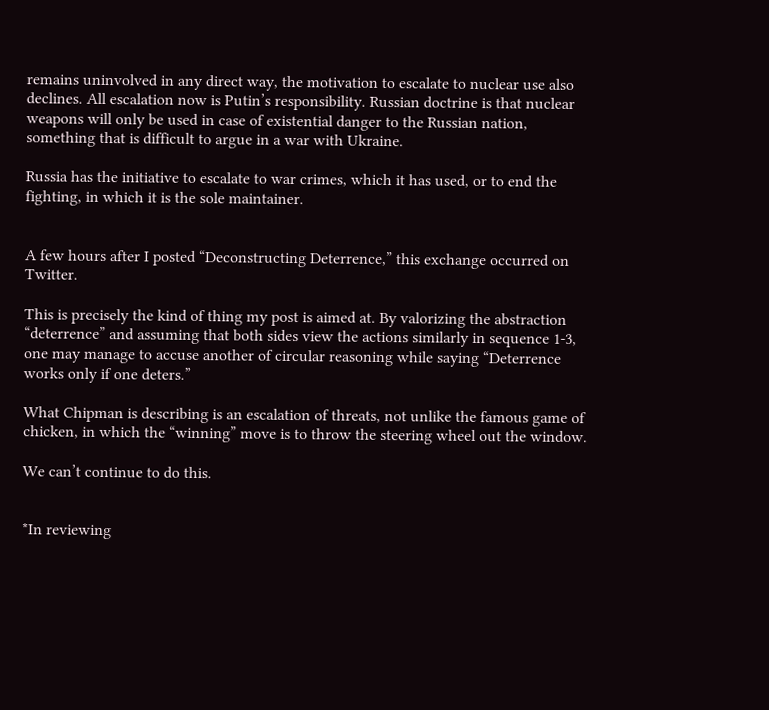remains uninvolved in any direct way, the motivation to escalate to nuclear use also declines. All escalation now is Putin’s responsibility. Russian doctrine is that nuclear weapons will only be used in case of existential danger to the Russian nation, something that is difficult to argue in a war with Ukraine.

Russia has the initiative to escalate to war crimes, which it has used, or to end the fighting, in which it is the sole maintainer.


A few hours after I posted “Deconstructing Deterrence,” this exchange occurred on Twitter.

This is precisely the kind of thing my post is aimed at. By valorizing the abstraction “deterrence” and assuming that both sides view the actions similarly in sequence 1-3, one may manage to accuse another of circular reasoning while saying “Deterrence works only if one deters.”

What Chipman is describing is an escalation of threats, not unlike the famous game of chicken, in which the “winning” move is to throw the steering wheel out the window.

We can’t continue to do this.


*In reviewing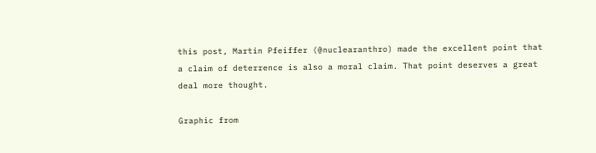this post, Martin Pfeiffer (@nuclearanthro) made the excellent point that a claim of deterrence is also a moral claim. That point deserves a great deal more thought.

Graphic from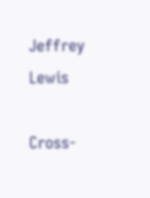Jeffrey Lewis

Cross-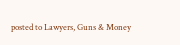posted to Lawyers, Guns & Money